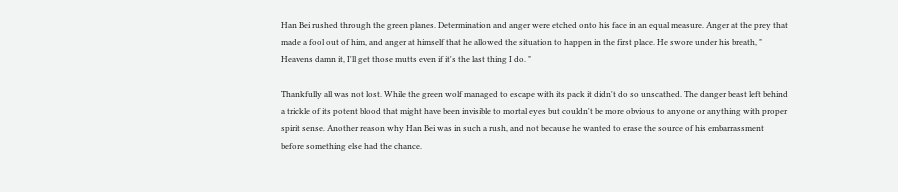Han Bei rushed through the green planes. Determination and anger were etched onto his face in an equal measure. Anger at the prey that made a fool out of him, and anger at himself that he allowed the situation to happen in the first place. He swore under his breath, " Heavens damn it, I'll get those mutts even if it's the last thing I do. "

Thankfully all was not lost. While the green wolf managed to escape with its pack it didn't do so unscathed. The danger beast left behind a trickle of its potent blood that might have been invisible to mortal eyes but couldn't be more obvious to anyone or anything with proper spirit sense. Another reason why Han Bei was in such a rush, and not because he wanted to erase the source of his embarrassment before something else had the chance.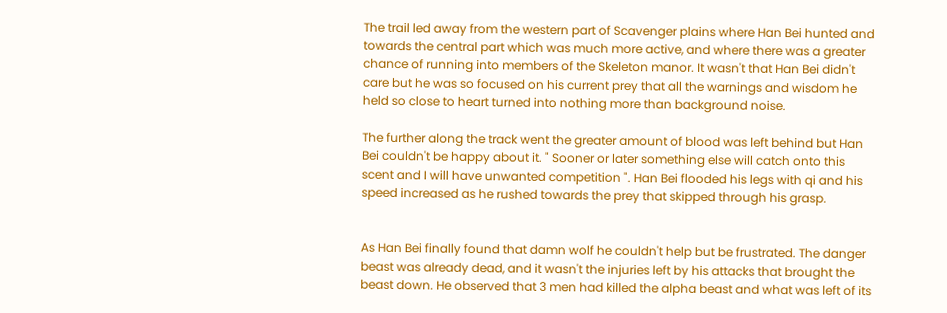The trail led away from the western part of Scavenger plains where Han Bei hunted and towards the central part which was much more active, and where there was a greater chance of running into members of the Skeleton manor. It wasn't that Han Bei didn't care but he was so focused on his current prey that all the warnings and wisdom he held so close to heart turned into nothing more than background noise.

The further along the track went the greater amount of blood was left behind but Han Bei couldn't be happy about it. " Sooner or later something else will catch onto this scent and I will have unwanted competition ". Han Bei flooded his legs with qi and his speed increased as he rushed towards the prey that skipped through his grasp.


As Han Bei finally found that damn wolf he couldn't help but be frustrated. The danger beast was already dead, and it wasn't the injuries left by his attacks that brought the beast down. He observed that 3 men had killed the alpha beast and what was left of its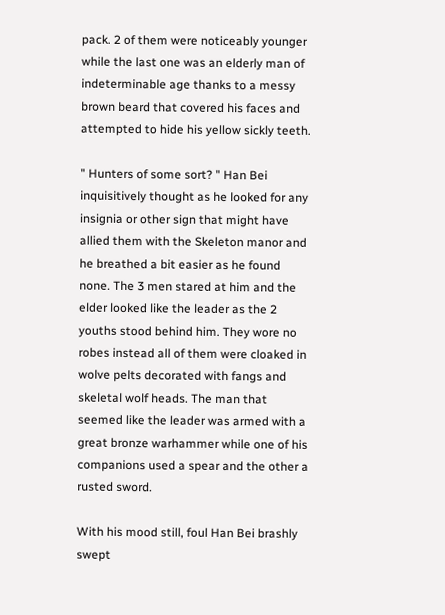pack. 2 of them were noticeably younger while the last one was an elderly man of indeterminable age thanks to a messy brown beard that covered his faces and attempted to hide his yellow sickly teeth.

" Hunters of some sort? " Han Bei inquisitively thought as he looked for any insignia or other sign that might have allied them with the Skeleton manor and he breathed a bit easier as he found none. The 3 men stared at him and the elder looked like the leader as the 2 youths stood behind him. They wore no robes instead all of them were cloaked in wolve pelts decorated with fangs and skeletal wolf heads. The man that seemed like the leader was armed with a great bronze warhammer while one of his companions used a spear and the other a rusted sword.

With his mood still, foul Han Bei brashly swept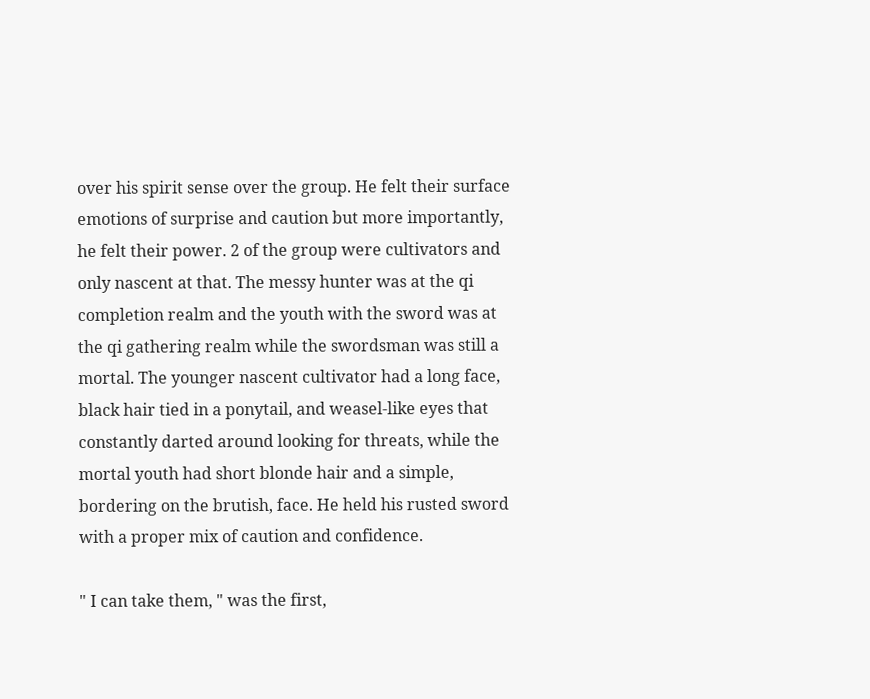over his spirit sense over the group. He felt their surface emotions of surprise and caution but more importantly, he felt their power. 2 of the group were cultivators and only nascent at that. The messy hunter was at the qi completion realm and the youth with the sword was at the qi gathering realm while the swordsman was still a mortal. The younger nascent cultivator had a long face, black hair tied in a ponytail, and weasel-like eyes that constantly darted around looking for threats, while the mortal youth had short blonde hair and a simple, bordering on the brutish, face. He held his rusted sword with a proper mix of caution and confidence.

" I can take them, " was the first,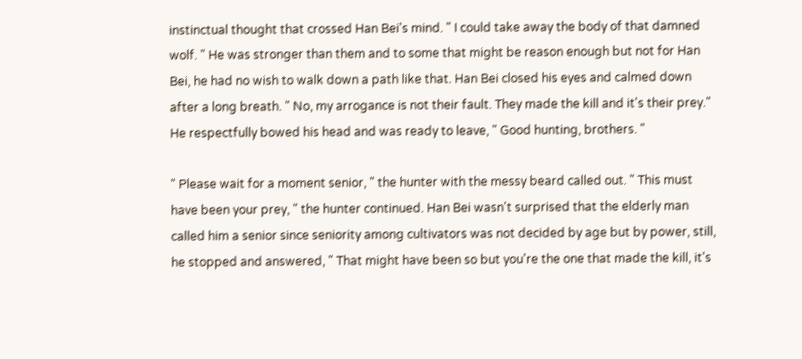instinctual thought that crossed Han Bei's mind. " I could take away the body of that damned wolf. " He was stronger than them and to some that might be reason enough but not for Han Bei, he had no wish to walk down a path like that. Han Bei closed his eyes and calmed down after a long breath. " No, my arrogance is not their fault. They made the kill and it's their prey." He respectfully bowed his head and was ready to leave, " Good hunting, brothers. "

" Please wait for a moment senior, " the hunter with the messy beard called out. " This must have been your prey, " the hunter continued. Han Bei wasn't surprised that the elderly man called him a senior since seniority among cultivators was not decided by age but by power, still, he stopped and answered, " That might have been so but you're the one that made the kill, it's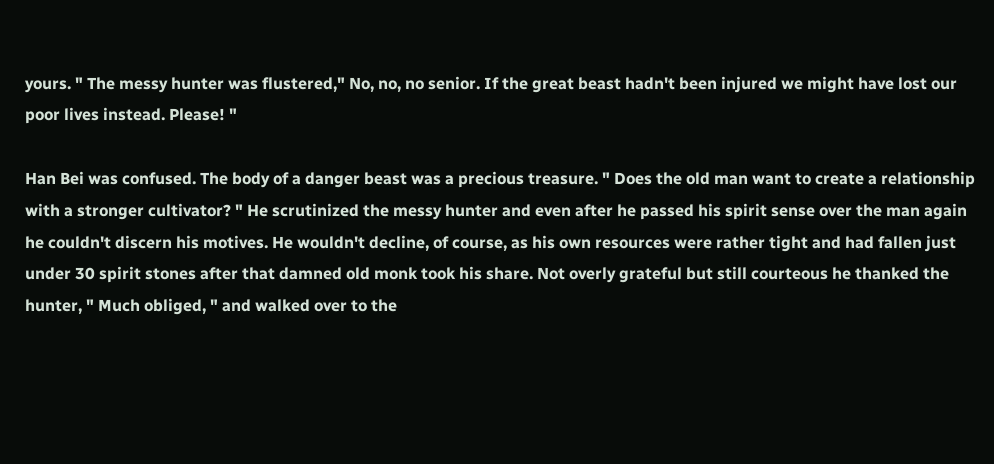yours. " The messy hunter was flustered," No, no, no senior. If the great beast hadn't been injured we might have lost our poor lives instead. Please! "

Han Bei was confused. The body of a danger beast was a precious treasure. " Does the old man want to create a relationship with a stronger cultivator? " He scrutinized the messy hunter and even after he passed his spirit sense over the man again he couldn't discern his motives. He wouldn't decline, of course, as his own resources were rather tight and had fallen just under 30 spirit stones after that damned old monk took his share. Not overly grateful but still courteous he thanked the hunter, " Much obliged, " and walked over to the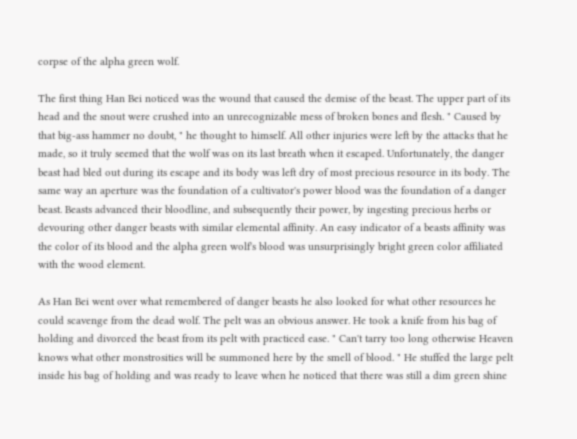corpse of the alpha green wolf.

The first thing Han Bei noticed was the wound that caused the demise of the beast. The upper part of its head and the snout were crushed into an unrecognizable mess of broken bones and flesh. " Caused by that big-ass hammer no doubt, " he thought to himself. All other injuries were left by the attacks that he made, so it truly seemed that the wolf was on its last breath when it escaped. Unfortunately, the danger beast had bled out during its escape and its body was left dry of most precious resource in its body. The same way an aperture was the foundation of a cultivator's power blood was the foundation of a danger beast. Beasts advanced their bloodline, and subsequently their power, by ingesting precious herbs or devouring other danger beasts with similar elemental affinity. An easy indicator of a beasts affinity was the color of its blood and the alpha green wolf's blood was unsurprisingly bright green color affiliated with the wood element.

As Han Bei went over what remembered of danger beasts he also looked for what other resources he could scavenge from the dead wolf. The pelt was an obvious answer. He took a knife from his bag of holding and divorced the beast from its pelt with practiced ease. " Can't tarry too long otherwise Heaven knows what other monstrosities will be summoned here by the smell of blood. " He stuffed the large pelt inside his bag of holding and was ready to leave when he noticed that there was still a dim green shine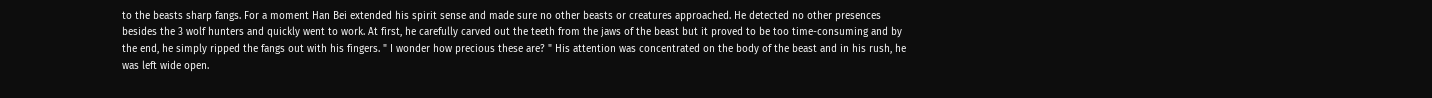to the beasts sharp fangs. For a moment Han Bei extended his spirit sense and made sure no other beasts or creatures approached. He detected no other presences besides the 3 wolf hunters and quickly went to work. At first, he carefully carved out the teeth from the jaws of the beast but it proved to be too time-consuming and by the end, he simply ripped the fangs out with his fingers. " I wonder how precious these are? " His attention was concentrated on the body of the beast and in his rush, he was left wide open.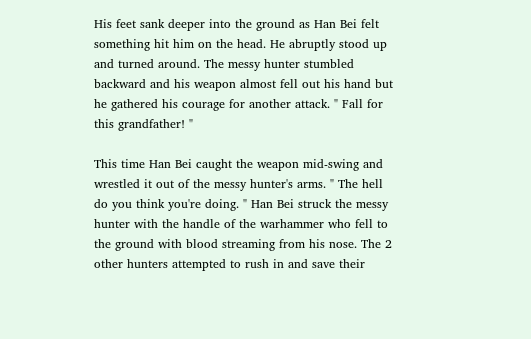His feet sank deeper into the ground as Han Bei felt something hit him on the head. He abruptly stood up and turned around. The messy hunter stumbled backward and his weapon almost fell out his hand but he gathered his courage for another attack. " Fall for this grandfather! "

This time Han Bei caught the weapon mid-swing and wrestled it out of the messy hunter's arms. " The hell do you think you're doing. " Han Bei struck the messy hunter with the handle of the warhammer who fell to the ground with blood streaming from his nose. The 2 other hunters attempted to rush in and save their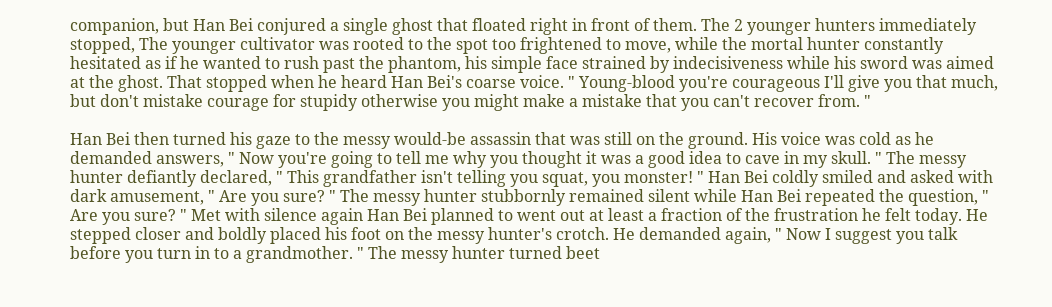companion, but Han Bei conjured a single ghost that floated right in front of them. The 2 younger hunters immediately stopped, The younger cultivator was rooted to the spot too frightened to move, while the mortal hunter constantly hesitated as if he wanted to rush past the phantom, his simple face strained by indecisiveness while his sword was aimed at the ghost. That stopped when he heard Han Bei's coarse voice. " Young-blood you're courageous I'll give you that much, but don't mistake courage for stupidy otherwise you might make a mistake that you can't recover from. "

Han Bei then turned his gaze to the messy would-be assassin that was still on the ground. His voice was cold as he demanded answers, " Now you're going to tell me why you thought it was a good idea to cave in my skull. " The messy hunter defiantly declared, " This grandfather isn't telling you squat, you monster! " Han Bei coldly smiled and asked with dark amusement, " Are you sure? " The messy hunter stubbornly remained silent while Han Bei repeated the question, " Are you sure? " Met with silence again Han Bei planned to went out at least a fraction of the frustration he felt today. He stepped closer and boldly placed his foot on the messy hunter's crotch. He demanded again, " Now I suggest you talk before you turn in to a grandmother. " The messy hunter turned beet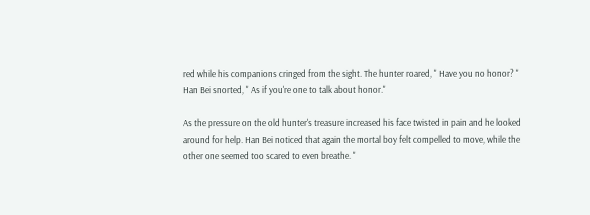red while his companions cringed from the sight. The hunter roared, " Have you no honor? " Han Bei snorted, " As if you're one to talk about honor."

As the pressure on the old hunter's treasure increased his face twisted in pain and he looked around for help. Han Bei noticed that again the mortal boy felt compelled to move, while the other one seemed too scared to even breathe. "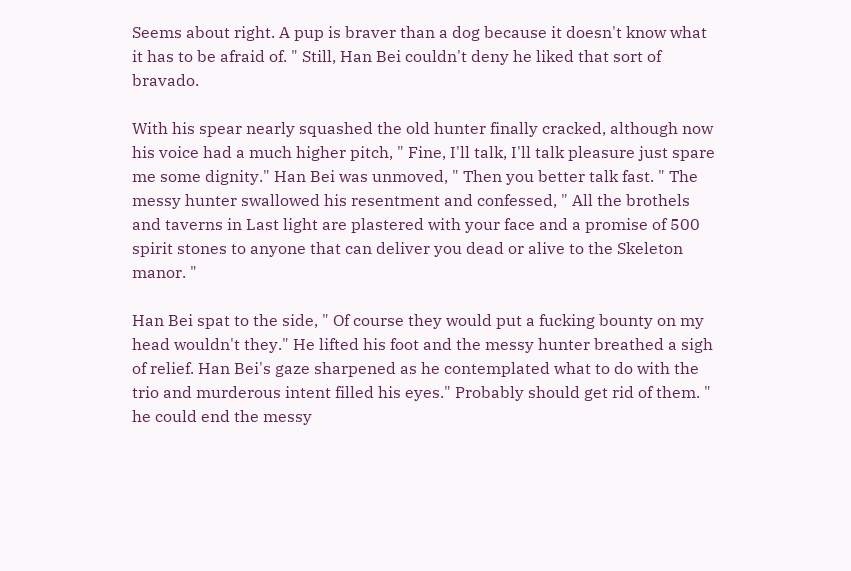Seems about right. A pup is braver than a dog because it doesn't know what it has to be afraid of. " Still, Han Bei couldn't deny he liked that sort of bravado.

With his spear nearly squashed the old hunter finally cracked, although now his voice had a much higher pitch, " Fine, I'll talk, I'll talk pleasure just spare me some dignity." Han Bei was unmoved, " Then you better talk fast. " The messy hunter swallowed his resentment and confessed, " All the brothels and taverns in Last light are plastered with your face and a promise of 500 spirit stones to anyone that can deliver you dead or alive to the Skeleton manor. "

Han Bei spat to the side, " Of course they would put a fucking bounty on my head wouldn't they." He lifted his foot and the messy hunter breathed a sigh of relief. Han Bei's gaze sharpened as he contemplated what to do with the trio and murderous intent filled his eyes." Probably should get rid of them. " he could end the messy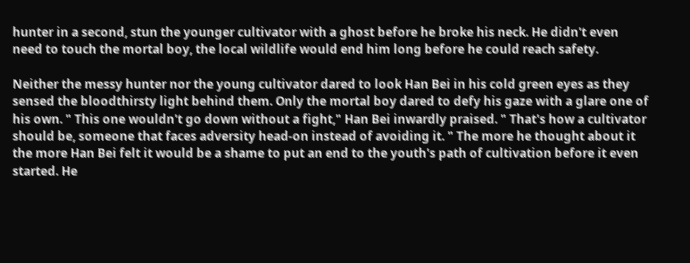hunter in a second, stun the younger cultivator with a ghost before he broke his neck. He didn't even need to touch the mortal boy, the local wildlife would end him long before he could reach safety.

Neither the messy hunter nor the young cultivator dared to look Han Bei in his cold green eyes as they sensed the bloodthirsty light behind them. Only the mortal boy dared to defy his gaze with a glare one of his own. " This one wouldn't go down without a fight," Han Bei inwardly praised. " That's how a cultivator should be, someone that faces adversity head-on instead of avoiding it. " The more he thought about it the more Han Bei felt it would be a shame to put an end to the youth's path of cultivation before it even started. He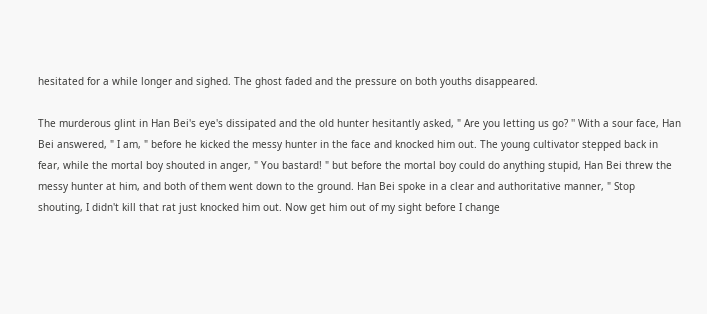hesitated for a while longer and sighed. The ghost faded and the pressure on both youths disappeared.

The murderous glint in Han Bei's eye's dissipated and the old hunter hesitantly asked, " Are you letting us go? '' With a sour face, Han Bei answered, " I am, " before he kicked the messy hunter in the face and knocked him out. The young cultivator stepped back in fear, while the mortal boy shouted in anger, " You bastard! " but before the mortal boy could do anything stupid, Han Bei threw the messy hunter at him, and both of them went down to the ground. Han Bei spoke in a clear and authoritative manner, " Stop shouting, I didn't kill that rat just knocked him out. Now get him out of my sight before I change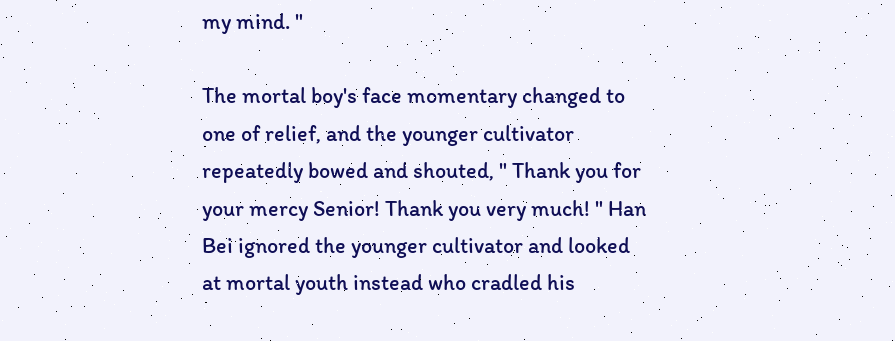my mind. "

The mortal boy's face momentary changed to one of relief, and the younger cultivator repeatedly bowed and shouted, " Thank you for your mercy Senior! Thank you very much! " Han Bei ignored the younger cultivator and looked at mortal youth instead who cradled his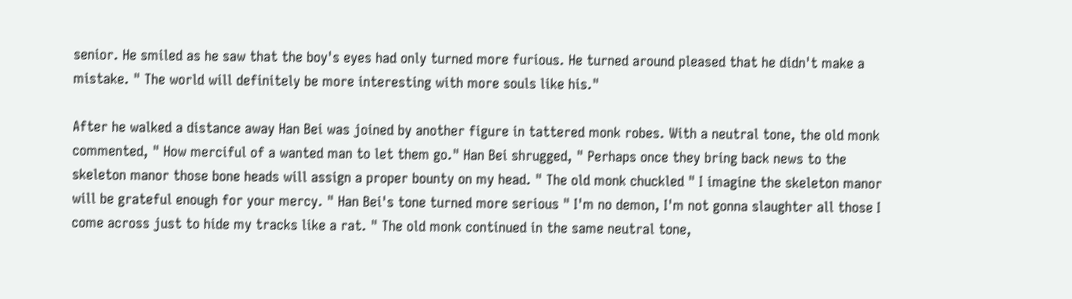senior. He smiled as he saw that the boy's eyes had only turned more furious. He turned around pleased that he didn't make a mistake. " The world will definitely be more interesting with more souls like his."

After he walked a distance away Han Bei was joined by another figure in tattered monk robes. With a neutral tone, the old monk commented, " How merciful of a wanted man to let them go." Han Bei shrugged, " Perhaps once they bring back news to the skeleton manor those bone heads will assign a proper bounty on my head. " The old monk chuckled " I imagine the skeleton manor will be grateful enough for your mercy. " Han Bei's tone turned more serious " I'm no demon, I'm not gonna slaughter all those I come across just to hide my tracks like a rat. " The old monk continued in the same neutral tone,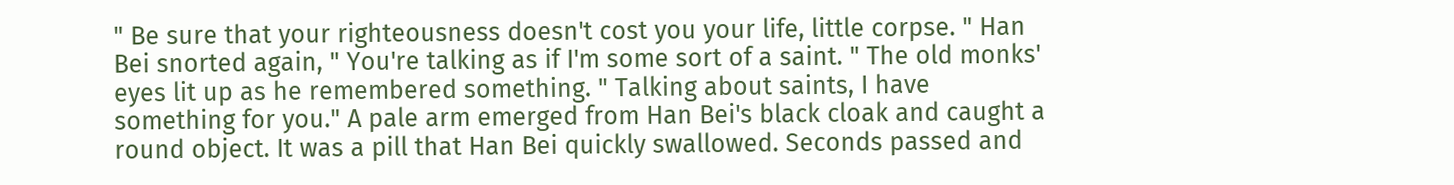" Be sure that your righteousness doesn't cost you your life, little corpse. " Han Bei snorted again, " You're talking as if I'm some sort of a saint. " The old monks' eyes lit up as he remembered something. " Talking about saints, I have something for you." A pale arm emerged from Han Bei's black cloak and caught a round object. It was a pill that Han Bei quickly swallowed. Seconds passed and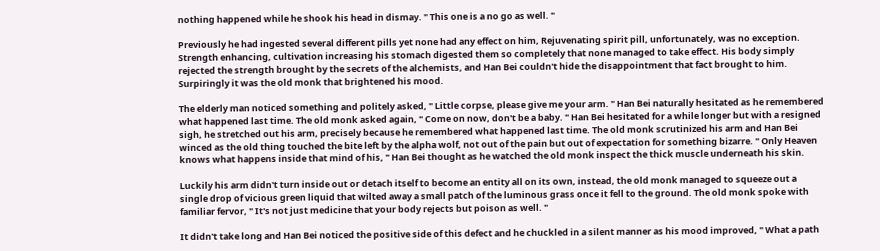nothing happened while he shook his head in dismay. " This one is a no go as well. "

Previously he had ingested several different pills yet none had any effect on him, Rejuvenating spirit pill, unfortunately, was no exception. Strength enhancing, cultivation increasing his stomach digested them so completely that none managed to take effect. His body simply rejected the strength brought by the secrets of the alchemists, and Han Bei couldn't hide the disappointment that fact brought to him. Surpiringly it was the old monk that brightened his mood.

The elderly man noticed something and politely asked, " Little corpse, please give me your arm. " Han Bei naturally hesitated as he remembered what happened last time. The old monk asked again, " Come on now, don't be a baby. " Han Bei hesitated for a while longer but with a resigned sigh, he stretched out his arm, precisely because he remembered what happened last time. The old monk scrutinized his arm and Han Bei winced as the old thing touched the bite left by the alpha wolf, not out of the pain but out of expectation for something bizarre. " Only Heaven knows what happens inside that mind of his, " Han Bei thought as he watched the old monk inspect the thick muscle underneath his skin.

Luckily his arm didn't turn inside out or detach itself to become an entity all on its own, instead, the old monk managed to squeeze out a single drop of vicious green liquid that wilted away a small patch of the luminous grass once it fell to the ground. The old monk spoke with familiar fervor, " It's not just medicine that your body rejects but poison as well. "

It didn't take long and Han Bei noticed the positive side of this defect and he chuckled in a silent manner as his mood improved, " What a path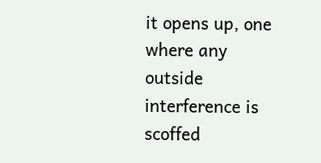it opens up, one where any outside interference is scoffed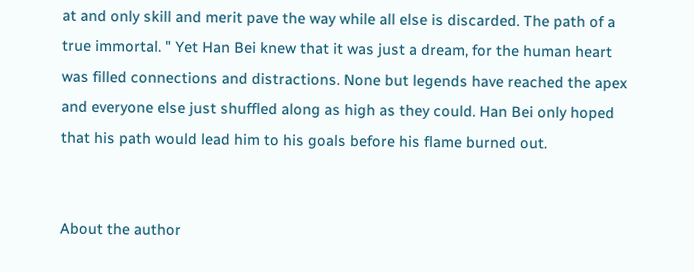at and only skill and merit pave the way while all else is discarded. The path of a true immortal. " Yet Han Bei knew that it was just a dream, for the human heart was filled connections and distractions. None but legends have reached the apex and everyone else just shuffled along as high as they could. Han Bei only hoped that his path would lead him to his goals before his flame burned out.


About the author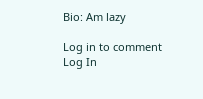Bio: Am lazy

Log in to comment
Log In